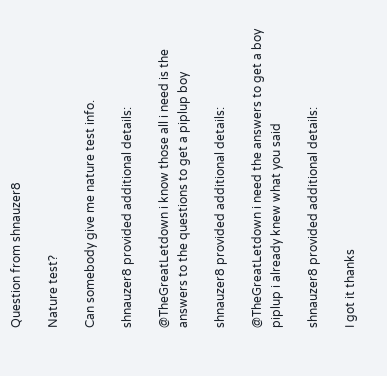Question from shnauzer8

Nature test?

Can somebody give me nature test info.

shnauzer8 provided additional details:

@TheGreatLetdown i know those all i need is the answers to the questions to get a piplup boy

shnauzer8 provided additional details:

@TheGreatLetdown i need the answers to get a boy piplup i already knew what you said

shnauzer8 provided additional details:

I got it thanks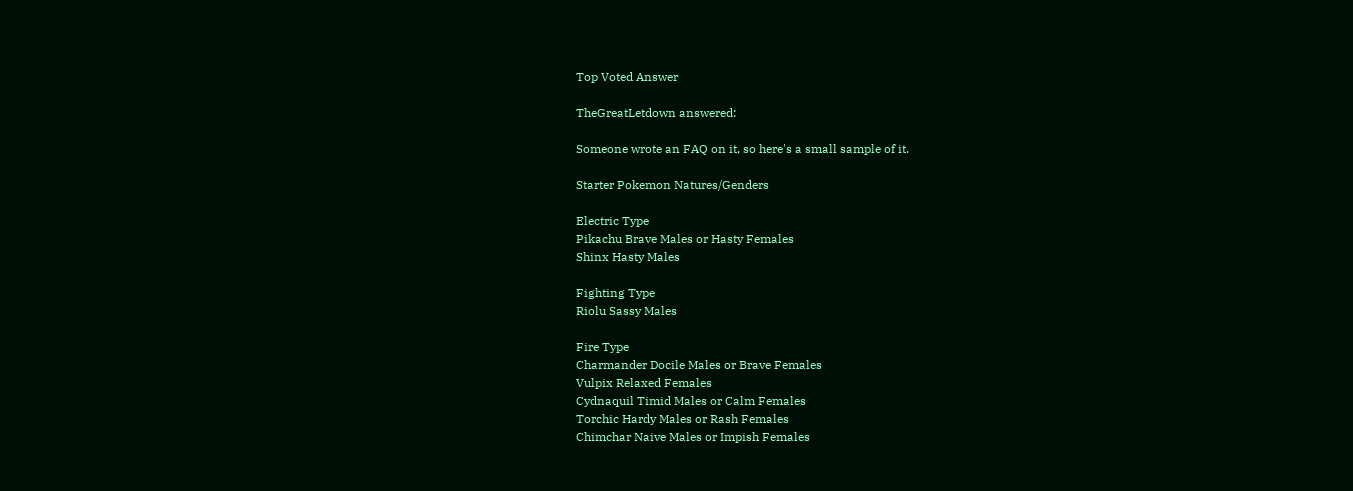Top Voted Answer

TheGreatLetdown answered:

Someone wrote an FAQ on it, so here's a small sample of it.

Starter Pokemon Natures/Genders

Electric Type
Pikachu Brave Males or Hasty Females
Shinx Hasty Males

Fighting Type
Riolu Sassy Males

Fire Type
Charmander Docile Males or Brave Females
Vulpix Relaxed Females
Cydnaquil Timid Males or Calm Females
Torchic Hardy Males or Rash Females
Chimchar Naive Males or Impish Females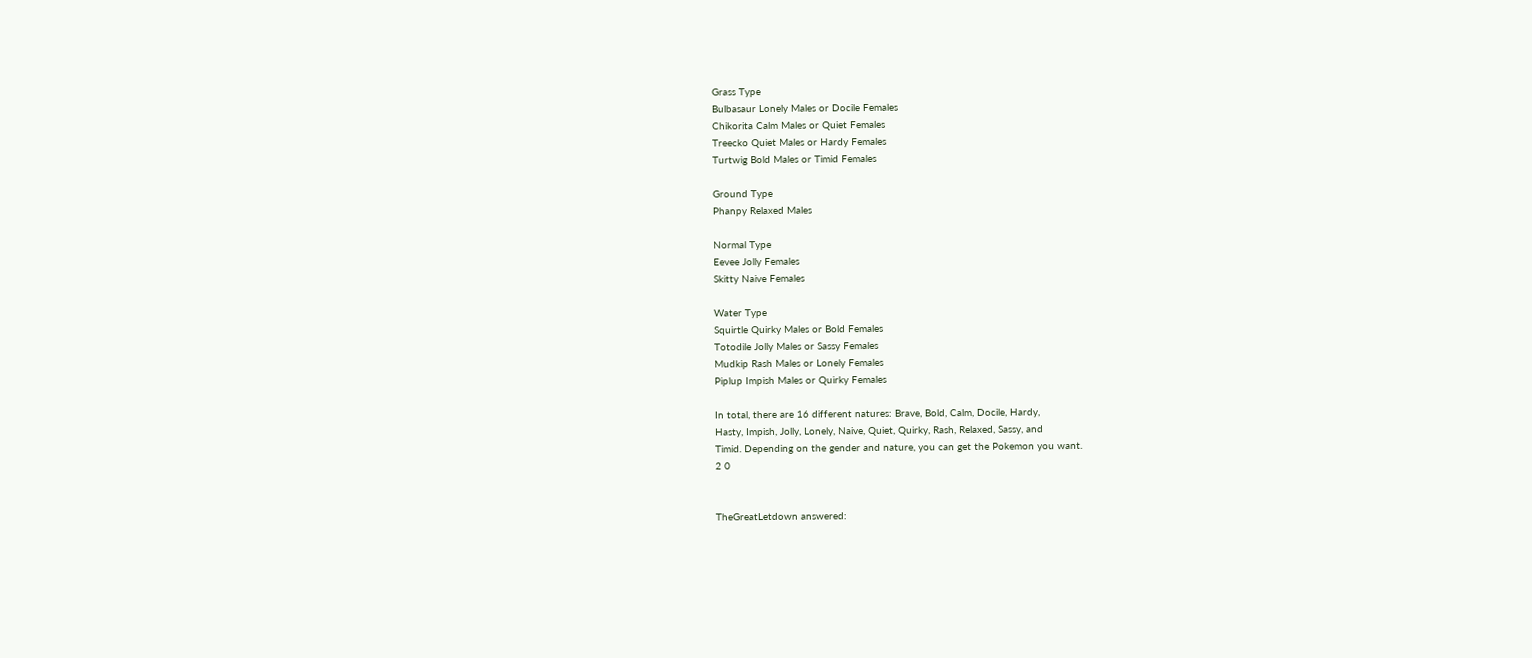Grass Type
Bulbasaur Lonely Males or Docile Females
Chikorita Calm Males or Quiet Females
Treecko Quiet Males or Hardy Females
Turtwig Bold Males or Timid Females

Ground Type
Phanpy Relaxed Males

Normal Type
Eevee Jolly Females
Skitty Naive Females

Water Type
Squirtle Quirky Males or Bold Females
Totodile Jolly Males or Sassy Females
Mudkip Rash Males or Lonely Females
Piplup Impish Males or Quirky Females

In total, there are 16 different natures: Brave, Bold, Calm, Docile, Hardy,
Hasty, Impish, Jolly, Lonely, Naive, Quiet, Quirky, Rash, Relaxed, Sassy, and
Timid. Depending on the gender and nature, you can get the Pokemon you want.
2 0


TheGreatLetdown answered: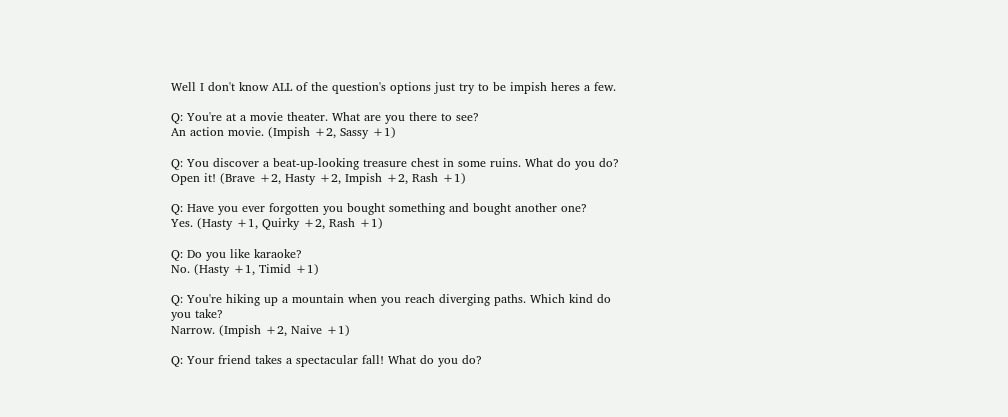Well I don't know ALL of the question's options just try to be impish heres a few.

Q: You're at a movie theater. What are you there to see?
An action movie. (Impish +2, Sassy +1)

Q: You discover a beat-up-looking treasure chest in some ruins. What do you do?
Open it! (Brave +2, Hasty +2, Impish +2, Rash +1)

Q: Have you ever forgotten you bought something and bought another one?
Yes. (Hasty +1, Quirky +2, Rash +1)

Q: Do you like karaoke?
No. (Hasty +1, Timid +1)

Q: You're hiking up a mountain when you reach diverging paths. Which kind do
you take?
Narrow. (Impish +2, Naive +1)

Q: Your friend takes a spectacular fall! What do you do?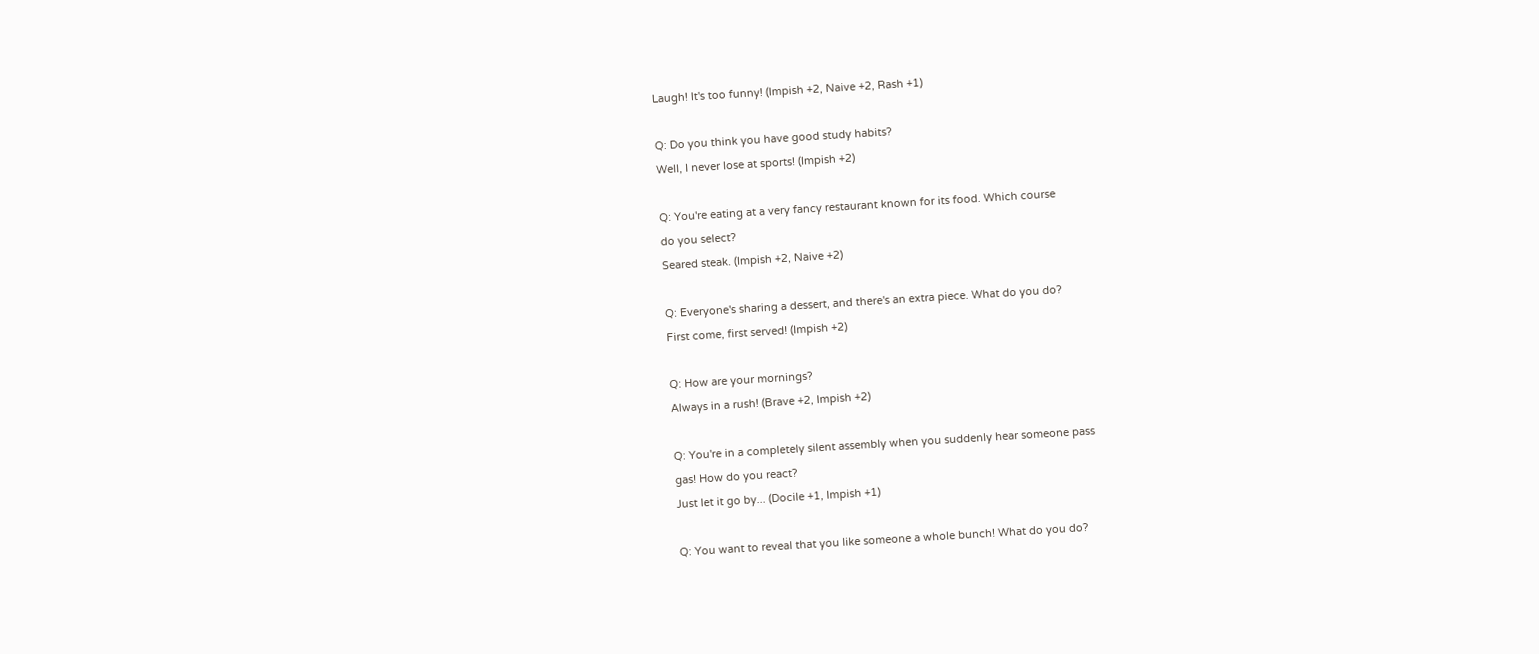Laugh! It's too funny! (Impish +2, Naive +2, Rash +1)

Q: Do you think you have good study habits?
Well, I never lose at sports! (Impish +2)

Q: You're eating at a very fancy restaurant known for its food. Which course
do you select?
Seared steak. (Impish +2, Naive +2)

Q: Everyone's sharing a dessert, and there's an extra piece. What do you do?
First come, first served! (Impish +2)

Q: How are your mornings?
Always in a rush! (Brave +2, Impish +2)

Q: You're in a completely silent assembly when you suddenly hear someone pass
gas! How do you react?
Just let it go by... (Docile +1, Impish +1)

Q: You want to reveal that you like someone a whole bunch! What do you do?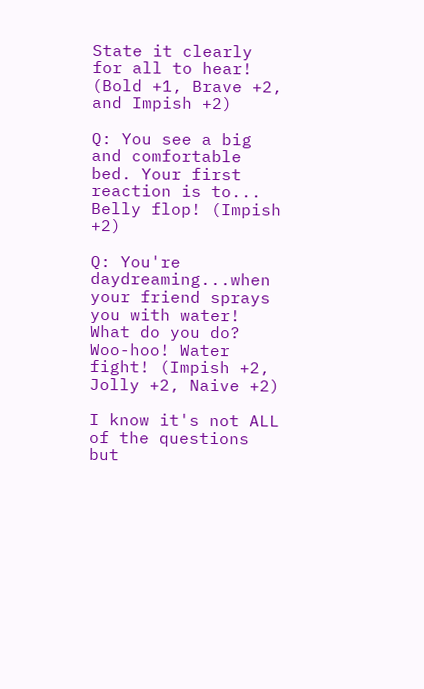State it clearly for all to hear! (Bold +1, Brave +2, and Impish +2)

Q: You see a big and comfortable bed. Your first reaction is to...
Belly flop! (Impish +2)

Q: You're daydreaming...when your friend sprays you with water! What do you do?
Woo-hoo! Water fight! (Impish +2, Jolly +2, Naive +2)

I know it's not ALL of the questions but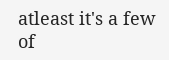atleast it's a few of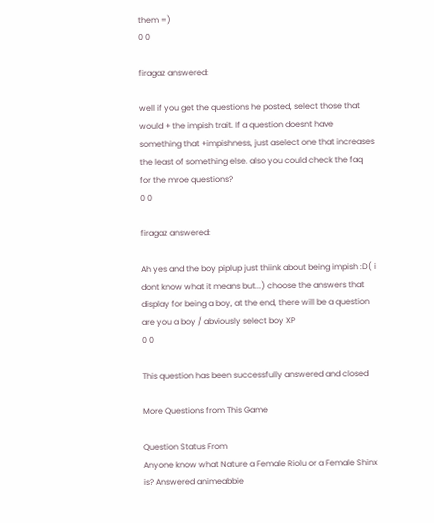them =)
0 0

firagaz answered:

well if you get the questions he posted, select those that would + the impish trait. If a question doesnt have something that +impishness, just aselect one that increases the least of something else. also you could check the faq for the mroe questions?
0 0

firagaz answered:

Ah yes and the boy piplup just thiink about being impish :D( i dont know what it means but...) choose the answers that display for being a boy, at the end, there will be a question are you a boy / abviously select boy XP
0 0

This question has been successfully answered and closed

More Questions from This Game

Question Status From
Anyone know what Nature a Female Riolu or a Female Shinx is? Answered animeabbie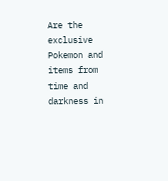Are the exclusive Pokemon and items from time and darkness in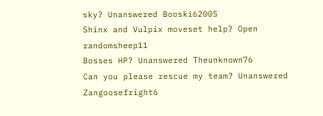sky? Unanswered Booski62005
Shinx and Vulpix moveset help? Open randomsheep11
Bosses HP? Unanswered Theunknown76
Can you please rescue my team? Unanswered Zangoosefright6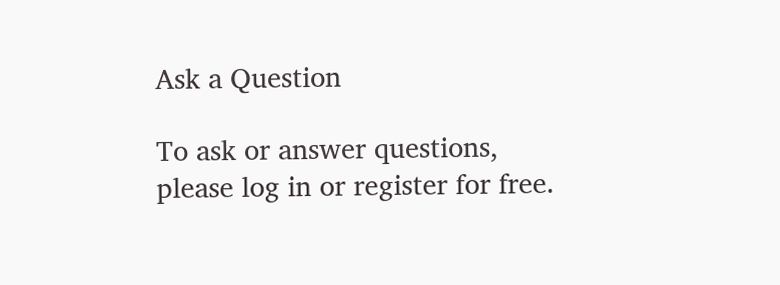Ask a Question

To ask or answer questions, please log in or register for free.